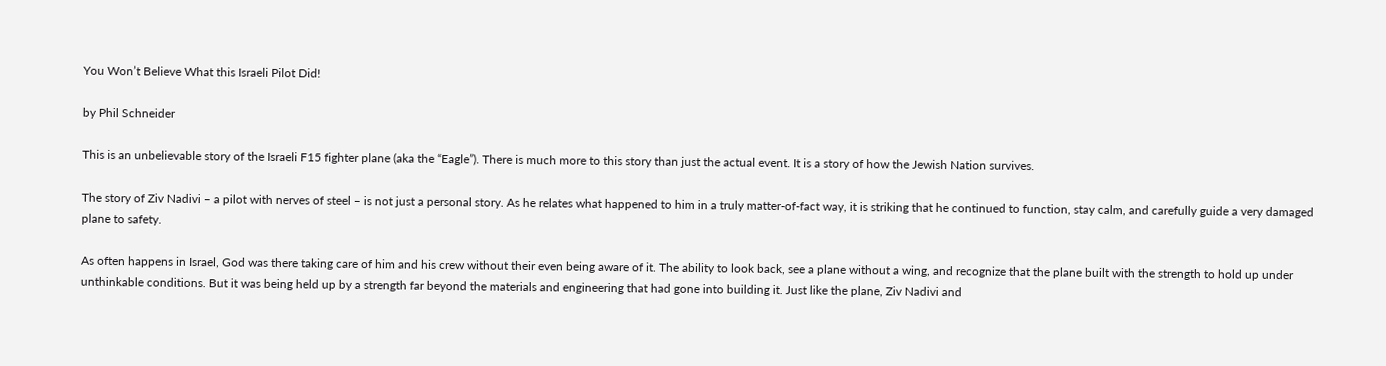You Won’t Believe What this Israeli Pilot Did!

by Phil Schneider

This is an unbelievable story of the Israeli F15 fighter plane (aka the “Eagle”). There is much more to this story than just the actual event. It is a story of how the Jewish Nation survives.

The story of Ziv Nadivi – a pilot with nerves of steel – is not just a personal story. As he relates what happened to him in a truly matter-of-fact way, it is striking that he continued to function, stay calm, and carefully guide a very damaged plane to safety.

As often happens in Israel, God was there taking care of him and his crew without their even being aware of it. The ability to look back, see a plane without a wing, and recognize that the plane built with the strength to hold up under unthinkable conditions. But it was being held up by a strength far beyond the materials and engineering that had gone into building it. Just like the plane, Ziv Nadivi and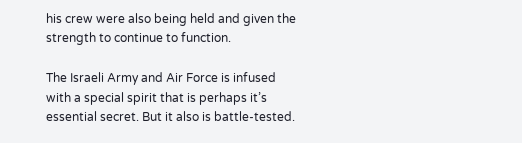his crew were also being held and given the strength to continue to function.

The Israeli Army and Air Force is infused with a special spirit that is perhaps it’s essential secret. But it also is battle-tested.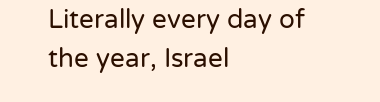Literally every day of the year, Israel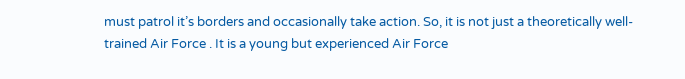must patrol it’s borders and occasionally take action. So, it is not just a theoretically well-trained Air Force . It is a young but experienced Air Force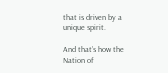that is driven by a unique spirit.

And that’s how the Nation of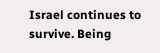Israel continues to survive. Being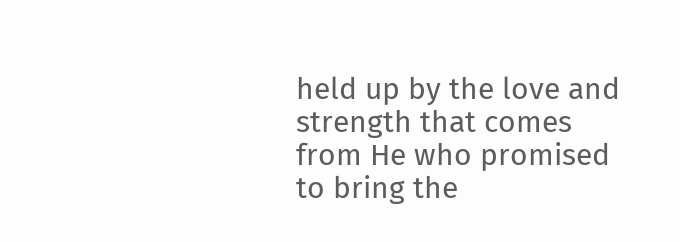held up by the love and strength that comes from He who promised to bring the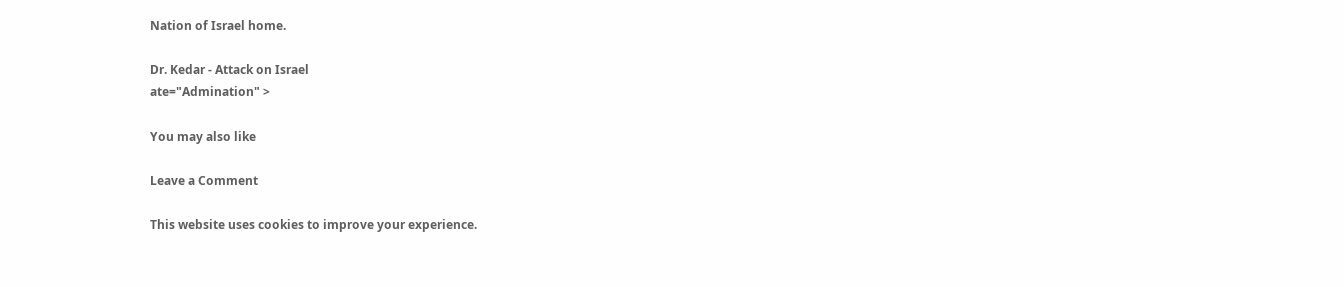Nation of Israel home.

Dr. Kedar - Attack on Israel
ate="Admination" >

You may also like

Leave a Comment

This website uses cookies to improve your experience.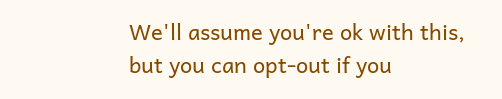We'll assume you're ok with this, but you can opt-out if you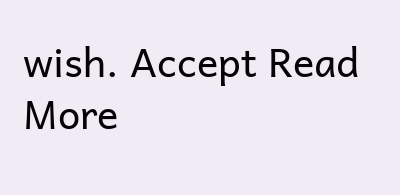wish. Accept Read More